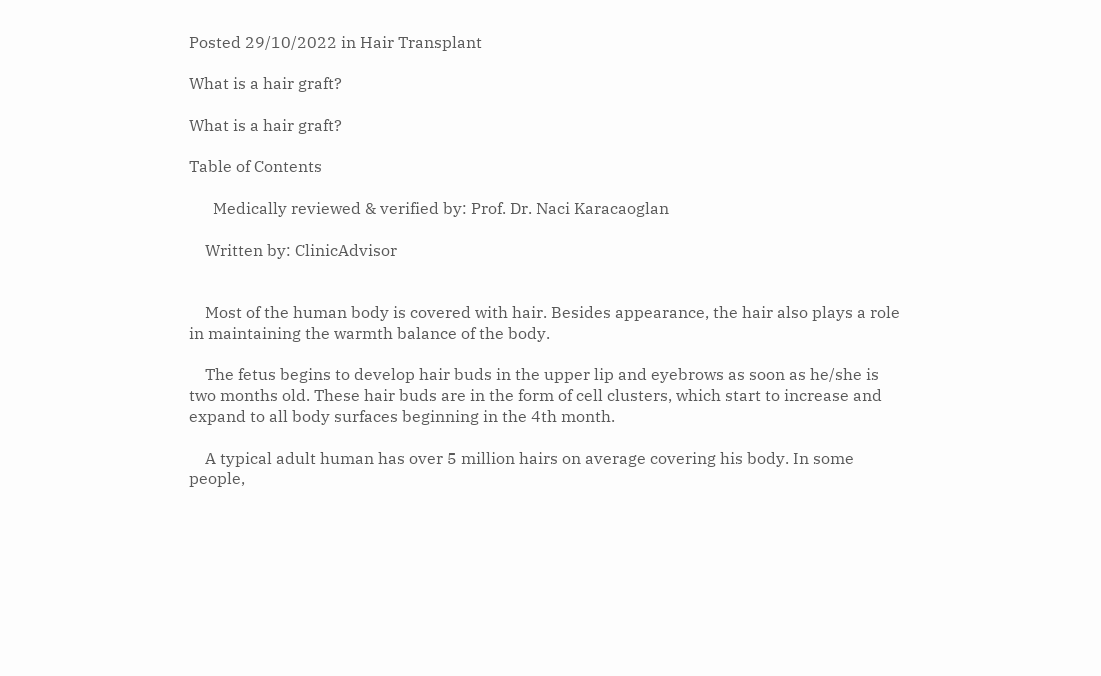Posted 29/10/2022 in Hair Transplant

What is a hair graft?

What is a hair graft?

Table of Contents

      Medically reviewed & verified by: Prof. Dr. Naci Karacaoglan

    Written by: ClinicAdvisor


    Most of the human body is covered with hair. Besides appearance, the hair also plays a role in maintaining the warmth balance of the body.

    The fetus begins to develop hair buds in the upper lip and eyebrows as soon as he/she is two months old. These hair buds are in the form of cell clusters, which start to increase and expand to all body surfaces beginning in the 4th month.

    A typical adult human has over 5 million hairs on average covering his body. In some people,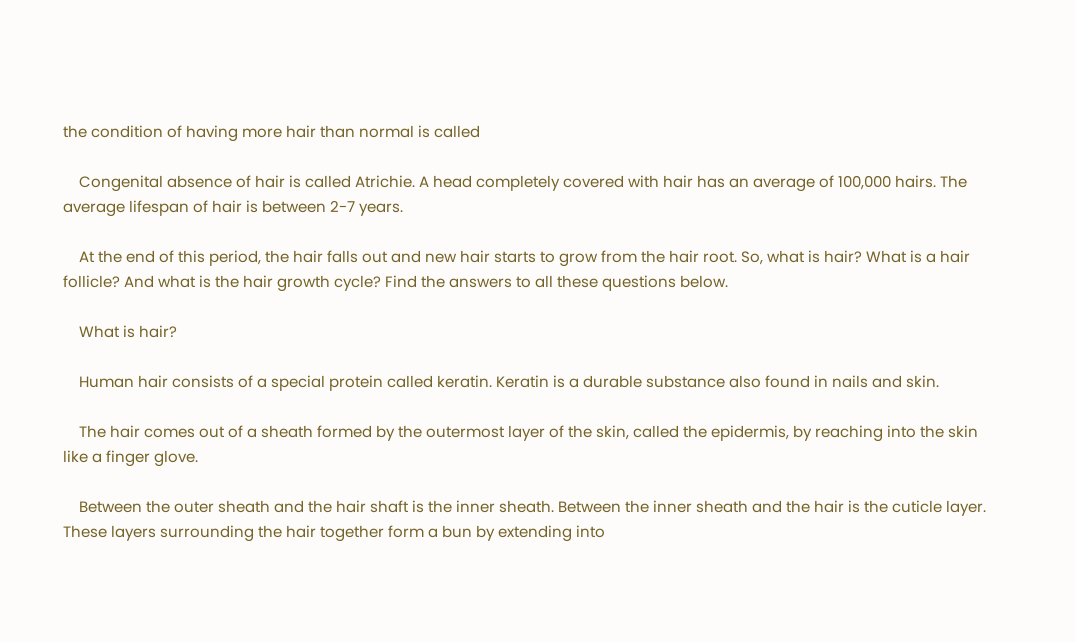the condition of having more hair than normal is called

    Congenital absence of hair is called Atrichie. A head completely covered with hair has an average of 100,000 hairs. The average lifespan of hair is between 2-7 years.

    At the end of this period, the hair falls out and new hair starts to grow from the hair root. So, what is hair? What is a hair follicle? And what is the hair growth cycle? Find the answers to all these questions below.

    What is hair?

    Human hair consists of a special protein called keratin. Keratin is a durable substance also found in nails and skin.

    The hair comes out of a sheath formed by the outermost layer of the skin, called the epidermis, by reaching into the skin like a finger glove.

    Between the outer sheath and the hair shaft is the inner sheath. Between the inner sheath and the hair is the cuticle layer. These layers surrounding the hair together form a bun by extending into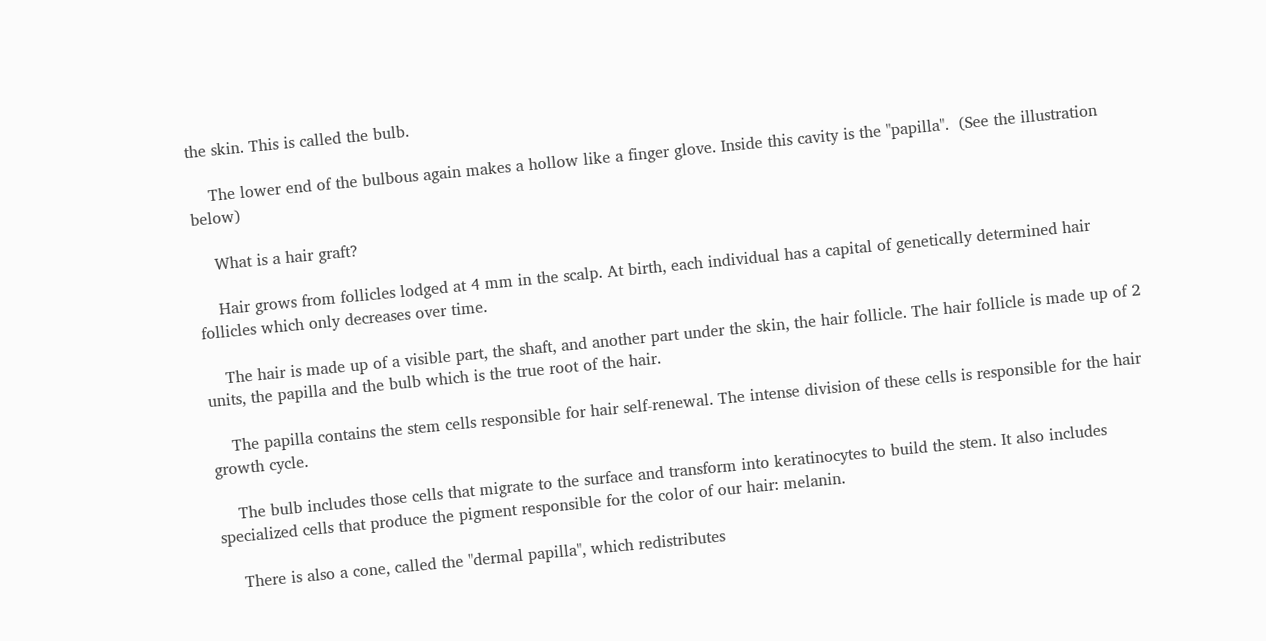the skin. This is called the bulb.

    The lower end of the bulbous again makes a hollow like a finger glove. Inside this cavity is the "papilla".  (See the illustration below)

    What is a hair graft?

    Hair grows from follicles lodged at 4 mm in the scalp. At birth, each individual has a capital of genetically determined hair follicles which only decreases over time.

    The hair is made up of a visible part, the shaft, and another part under the skin, the hair follicle. The hair follicle is made up of 2 units, the papilla and the bulb which is the true root of the hair.

    The papilla contains the stem cells responsible for hair self-renewal. The intense division of these cells is responsible for the hair growth cycle.

    The bulb includes those cells that migrate to the surface and transform into keratinocytes to build the stem. It also includes specialized cells that produce the pigment responsible for the color of our hair: melanin.

    There is also a cone, called the "dermal papilla", which redistributes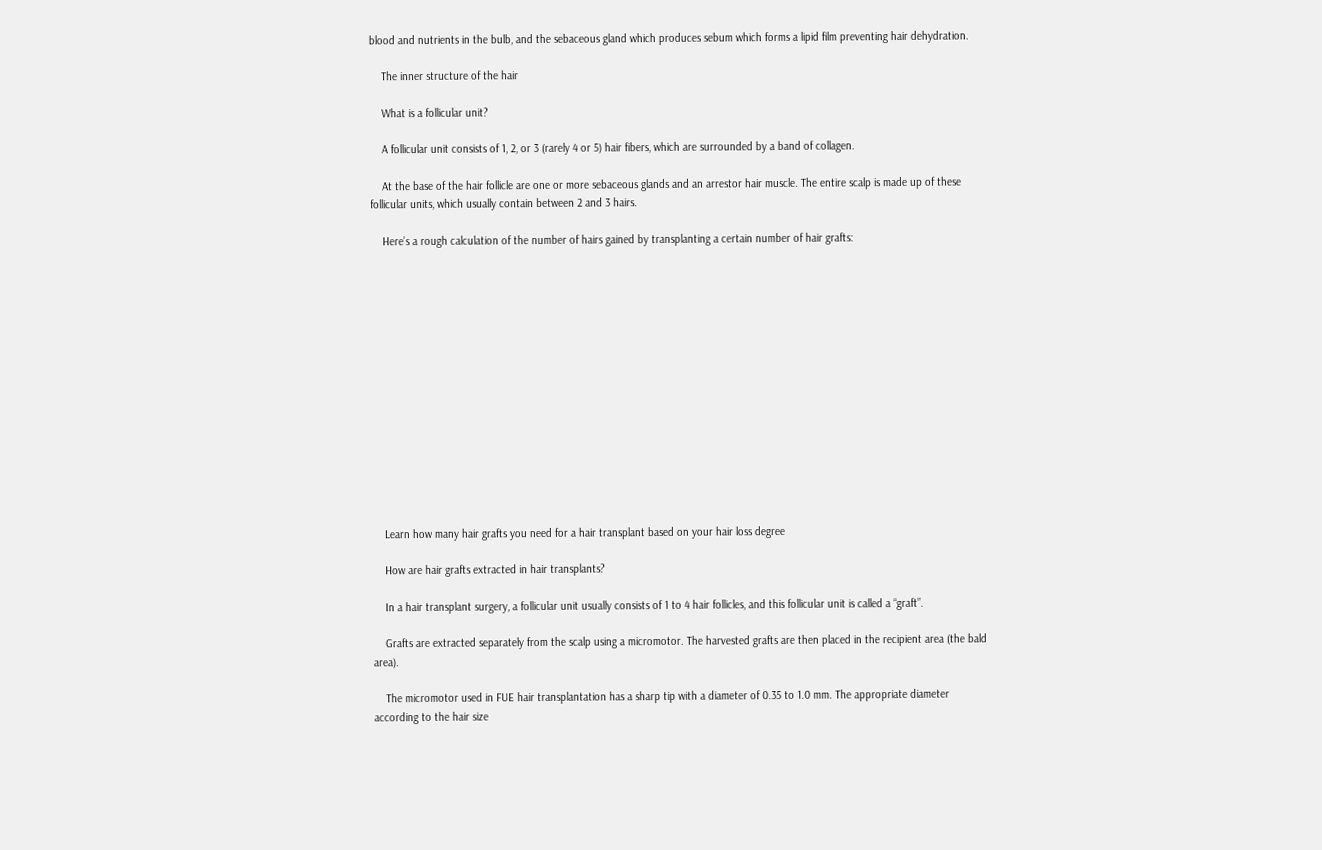blood and nutrients in the bulb, and the sebaceous gland which produces sebum which forms a lipid film preventing hair dehydration.

    The inner structure of the hair

    What is a follicular unit?

    A follicular unit consists of 1, 2, or 3 (rarely 4 or 5) hair fibers, which are surrounded by a band of collagen.

    At the base of the hair follicle are one or more sebaceous glands and an arrestor hair muscle. The entire scalp is made up of these follicular units, which usually contain between 2 and 3 hairs.

    Here’s a rough calculation of the number of hairs gained by transplanting a certain number of hair grafts:















    Learn how many hair grafts you need for a hair transplant based on your hair loss degree

    How are hair grafts extracted in hair transplants?

    In a hair transplant surgery, a follicular unit usually consists of 1 to 4 hair follicles, and this follicular unit is called a “graft”.

    Grafts are extracted separately from the scalp using a micromotor. The harvested grafts are then placed in the recipient area (the bald area).

    The micromotor used in FUE hair transplantation has a sharp tip with a diameter of 0.35 to 1.0 mm. The appropriate diameter according to the hair size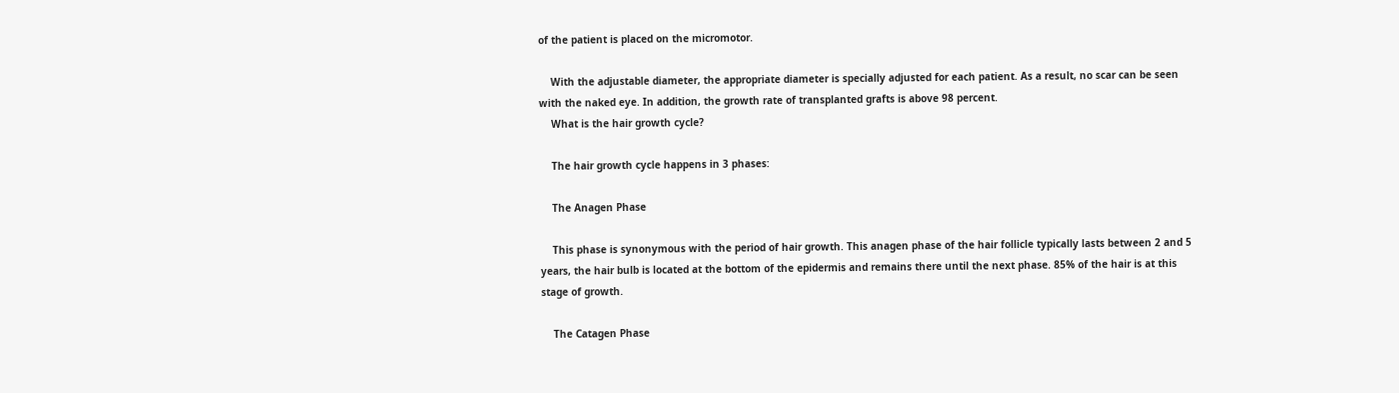of the patient is placed on the micromotor.

    With the adjustable diameter, the appropriate diameter is specially adjusted for each patient. As a result, no scar can be seen with the naked eye. In addition, the growth rate of transplanted grafts is above 98 percent.
    What is the hair growth cycle?

    The hair growth cycle happens in 3 phases:

    The Anagen Phase

    This phase is synonymous with the period of hair growth. This anagen phase of the hair follicle typically lasts between 2 and 5 years, the hair bulb is located at the bottom of the epidermis and remains there until the next phase. 85% of the hair is at this stage of growth.

    The Catagen Phase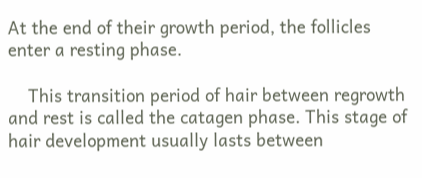At the end of their growth period, the follicles enter a resting phase.

    This transition period of hair between regrowth and rest is called the catagen phase. This stage of hair development usually lasts between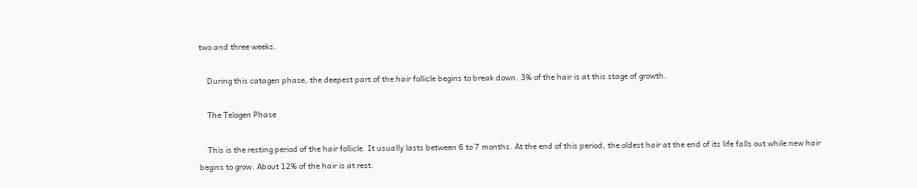two and three weeks.

    During this catagen phase, the deepest part of the hair follicle begins to break down. 3% of the hair is at this stage of growth.

    The Telogen Phase

    This is the resting period of the hair follicle. It usually lasts between 6 to 7 months. At the end of this period, the oldest hair at the end of its life falls out while new hair begins to grow. About 12% of the hair is at rest.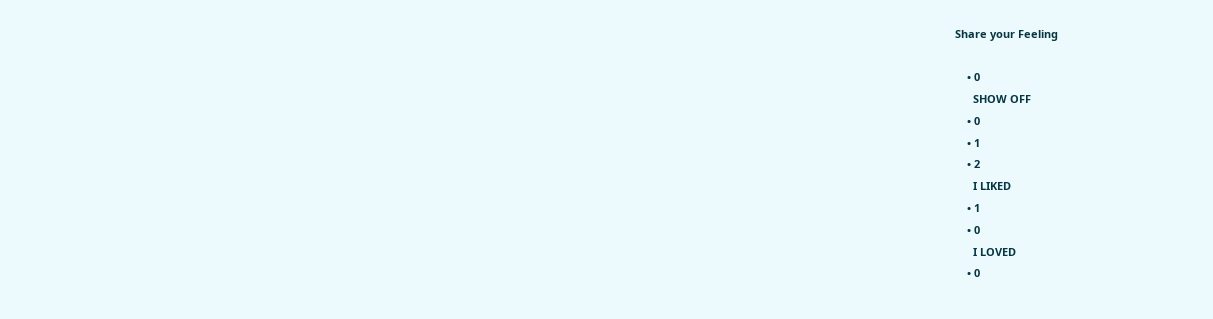Share your Feeling

    • 0
      SHOW OFF
    • 0
    • 1
    • 2
      I LIKED
    • 1
    • 0
      I LOVED
    • 0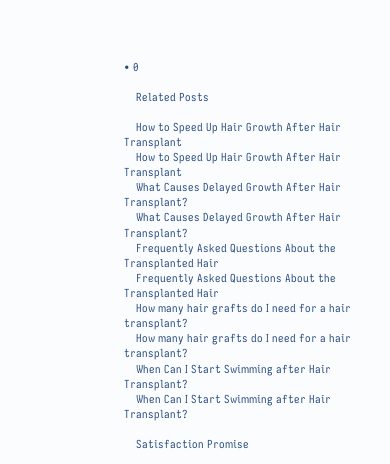• 0

    Related Posts

    How to Speed Up Hair Growth After Hair Transplant
    How to Speed Up Hair Growth After Hair Transplant
    What Causes Delayed Growth After Hair Transplant?
    What Causes Delayed Growth After Hair Transplant?
    Frequently Asked Questions About the Transplanted Hair
    Frequently Asked Questions About the Transplanted Hair
    How many hair grafts do I need for a hair transplant?
    How many hair grafts do I need for a hair transplant?
    When Can I Start Swimming after Hair Transplant?
    When Can I Start Swimming after Hair Transplant?

    Satisfaction Promise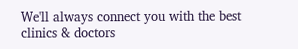We'll always connect you with the best clinics & doctors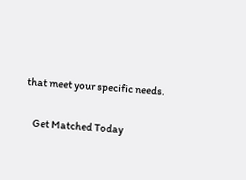that meet your specific needs.

    Get Matched Today